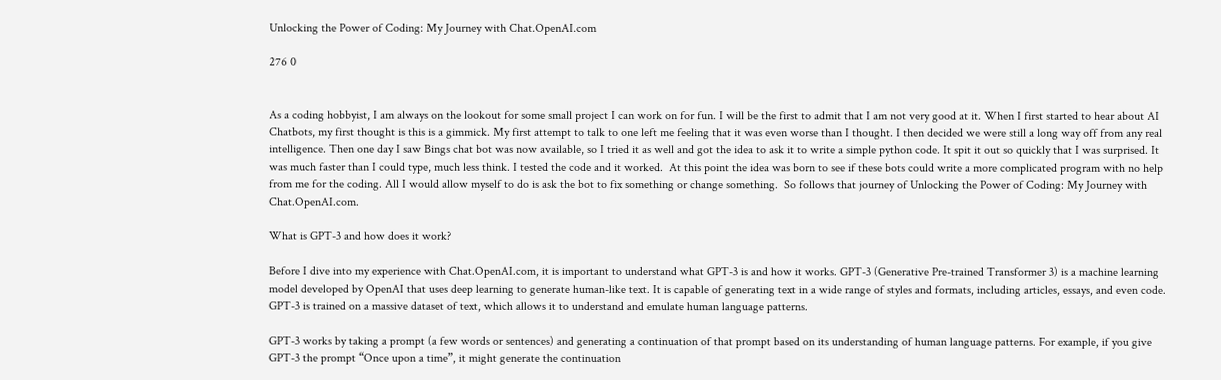Unlocking the Power of Coding: My Journey with Chat.OpenAI.com

276 0


As a coding hobbyist, I am always on the lookout for some small project I can work on for fun. I will be the first to admit that I am not very good at it. When I first started to hear about AI Chatbots, my first thought is this is a gimmick. My first attempt to talk to one left me feeling that it was even worse than I thought. I then decided we were still a long way off from any real intelligence. Then one day I saw Bings chat bot was now available, so I tried it as well and got the idea to ask it to write a simple python code. It spit it out so quickly that I was surprised. It was much faster than I could type, much less think. I tested the code and it worked.  At this point the idea was born to see if these bots could write a more complicated program with no help from me for the coding. All I would allow myself to do is ask the bot to fix something or change something.  So follows that journey of Unlocking the Power of Coding: My Journey with Chat.OpenAI.com.

What is GPT-3 and how does it work?

Before I dive into my experience with Chat.OpenAI.com, it is important to understand what GPT-3 is and how it works. GPT-3 (Generative Pre-trained Transformer 3) is a machine learning model developed by OpenAI that uses deep learning to generate human-like text. It is capable of generating text in a wide range of styles and formats, including articles, essays, and even code. GPT-3 is trained on a massive dataset of text, which allows it to understand and emulate human language patterns.

GPT-3 works by taking a prompt (a few words or sentences) and generating a continuation of that prompt based on its understanding of human language patterns. For example, if you give GPT-3 the prompt “Once upon a time”, it might generate the continuation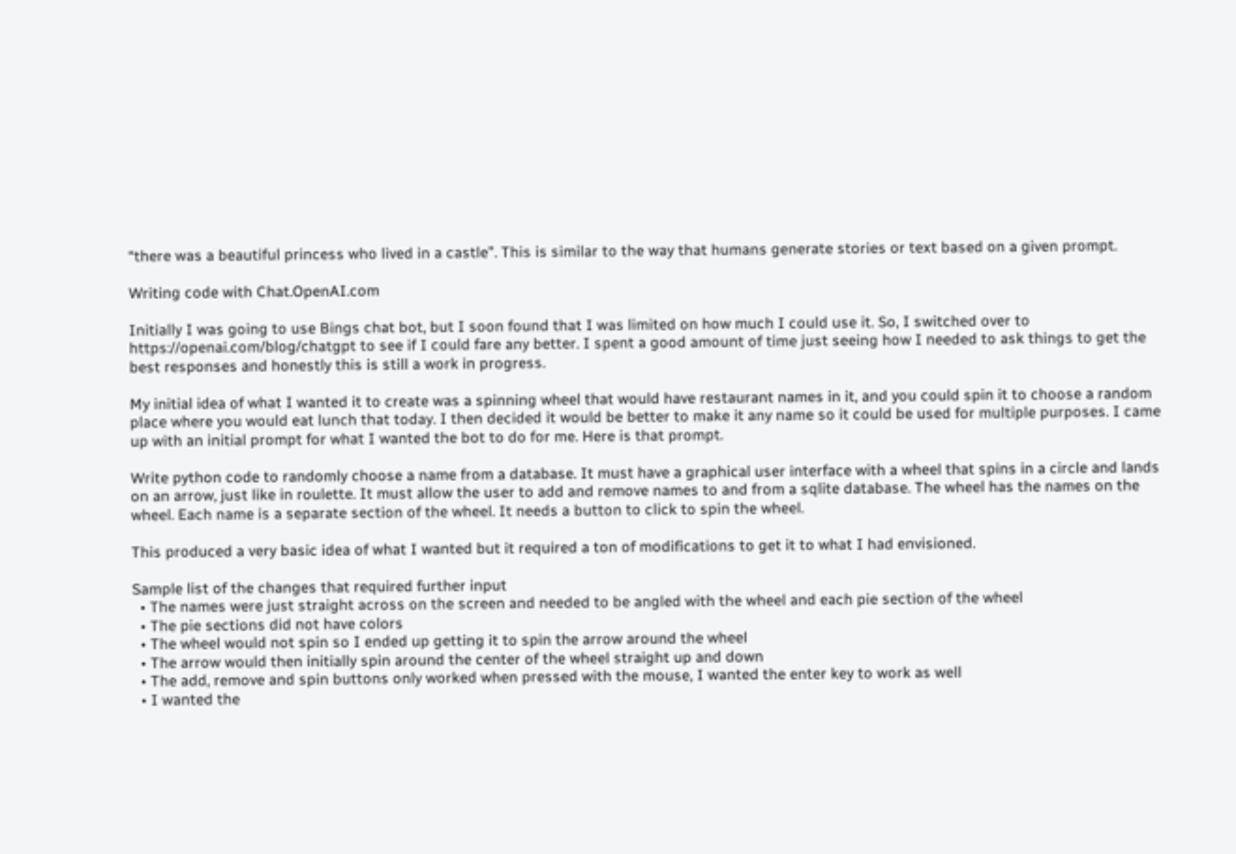“there was a beautiful princess who lived in a castle”. This is similar to the way that humans generate stories or text based on a given prompt.

Writing code with Chat.OpenAI.com

Initially I was going to use Bings chat bot, but I soon found that I was limited on how much I could use it. So, I switched over to https://openai.com/blog/chatgpt to see if I could fare any better. I spent a good amount of time just seeing how I needed to ask things to get the best responses and honestly this is still a work in progress.

My initial idea of what I wanted it to create was a spinning wheel that would have restaurant names in it, and you could spin it to choose a random place where you would eat lunch that today. I then decided it would be better to make it any name so it could be used for multiple purposes. I came up with an initial prompt for what I wanted the bot to do for me. Here is that prompt.

Write python code to randomly choose a name from a database. It must have a graphical user interface with a wheel that spins in a circle and lands on an arrow, just like in roulette. It must allow the user to add and remove names to and from a sqlite database. The wheel has the names on the wheel. Each name is a separate section of the wheel. It needs a button to click to spin the wheel.

This produced a very basic idea of what I wanted but it required a ton of modifications to get it to what I had envisioned.

Sample list of the changes that required further input
  • The names were just straight across on the screen and needed to be angled with the wheel and each pie section of the wheel
  • The pie sections did not have colors
  • The wheel would not spin so I ended up getting it to spin the arrow around the wheel
  • The arrow would then initially spin around the center of the wheel straight up and down
  • The add, remove and spin buttons only worked when pressed with the mouse, I wanted the enter key to work as well
  • I wanted the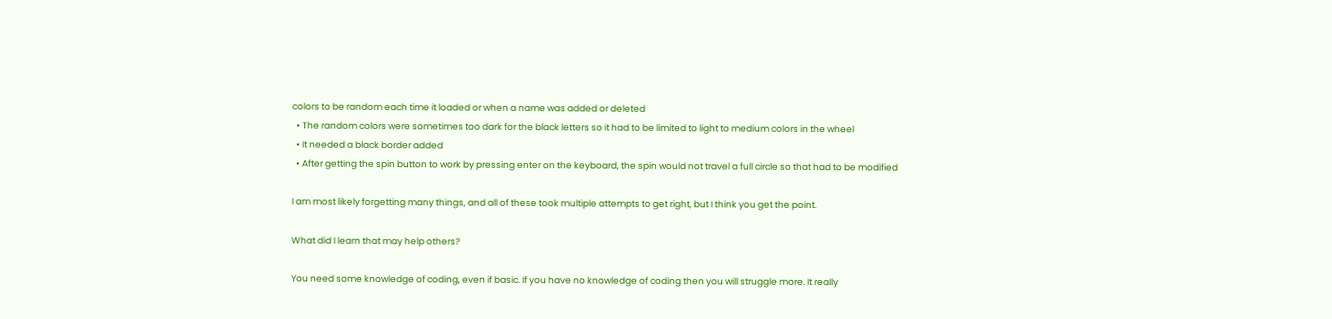colors to be random each time it loaded or when a name was added or deleted
  • The random colors were sometimes too dark for the black letters so it had to be limited to light to medium colors in the wheel
  • It needed a black border added
  • After getting the spin button to work by pressing enter on the keyboard, the spin would not travel a full circle so that had to be modified

I am most likely forgetting many things, and all of these took multiple attempts to get right, but I think you get the point.

What did I learn that may help others?

You need some knowledge of coding, even if basic. If you have no knowledge of coding then you will struggle more. It really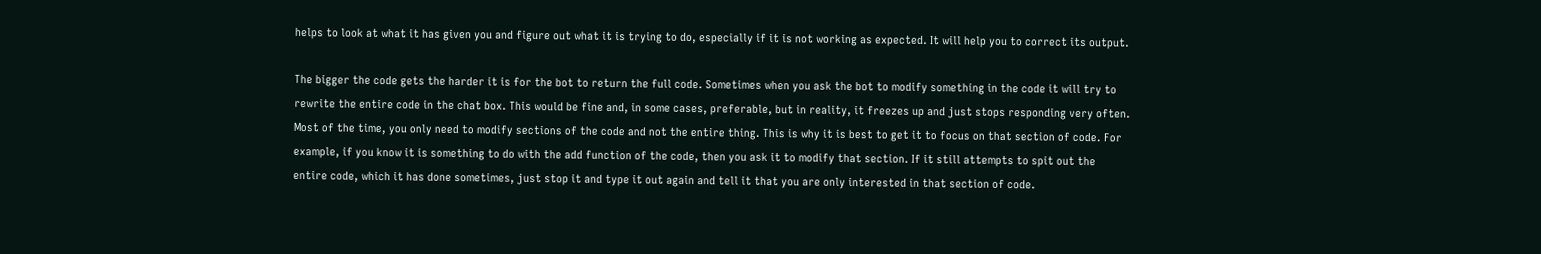helps to look at what it has given you and figure out what it is trying to do, especially if it is not working as expected. It will help you to correct its output.

The bigger the code gets the harder it is for the bot to return the full code. Sometimes when you ask the bot to modify something in the code it will try to rewrite the entire code in the chat box. This would be fine and, in some cases, preferable, but in reality, it freezes up and just stops responding very often. Most of the time, you only need to modify sections of the code and not the entire thing. This is why it is best to get it to focus on that section of code. For example, if you know it is something to do with the add function of the code, then you ask it to modify that section. If it still attempts to spit out the entire code, which it has done sometimes, just stop it and type it out again and tell it that you are only interested in that section of code.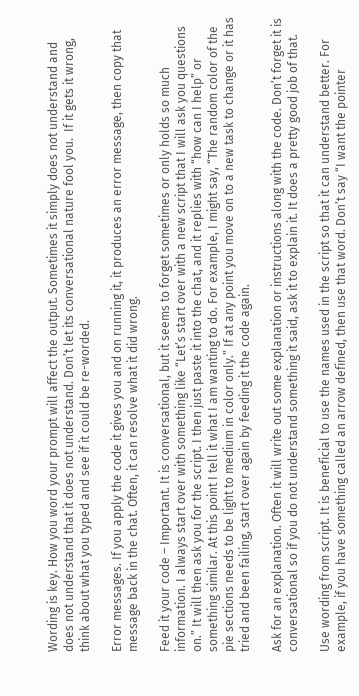Wording is key. How you word your prompt will affect the output. Sometimes it simply does not understand and does not understand that it does not understand. Don’t let its conversational nature fool you.  If it gets it wrong, think about what you typed and see if it could be re-worded.

Error messages. If you apply the code it gives you and on running it, it produces an error message, then copy that message back in the chat. Often, it can resolve what it did wrong.

Feed it your code – Important. It is conversational, but it seems to forget sometimes or only holds so much information. I always start over with something like “Let’s start over with a new script that I will ask you questions on.” It will then ask you for the script. I then just paste it into the chat, and it replies with “how can I help” or something similar. At this point I tell it what I am wanting to do. For example, I might say, “The random color of the pie sections needs to be light to medium in color only.” If at any point you move on to a new task to change or it has tried and been failing, start over again by feeding it the code again.

Ask for an explanation. Often it will write out some explanation or instructions along with the code. Don’t forget it is conversational so if you do not understand something it said, ask it to explain it. It does a pretty good job of that.

Use wording from script. It is beneficial to use the names used in the script so that it can understand better. For example, if you have something called an arrow defined, then use that word. Don’t say “I want the pointer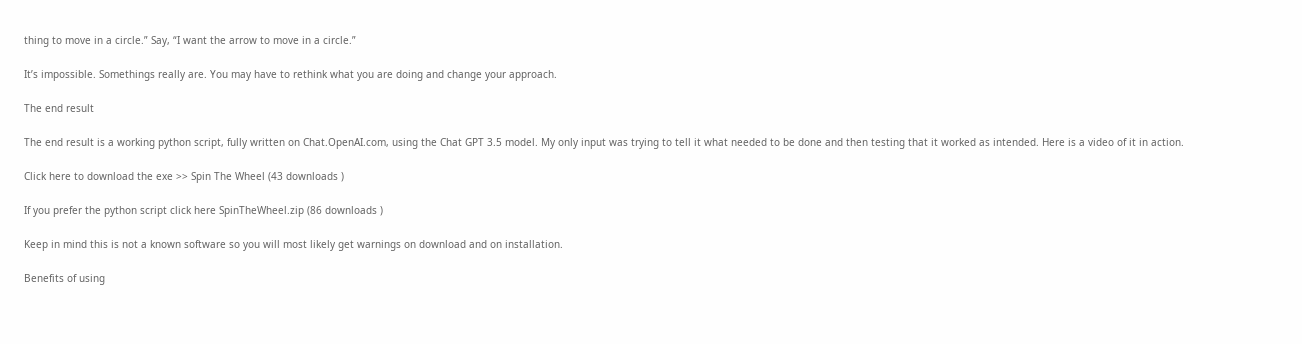thing to move in a circle.” Say, “I want the arrow to move in a circle.”

It’s impossible. Somethings really are. You may have to rethink what you are doing and change your approach.

The end result

The end result is a working python script, fully written on Chat.OpenAI.com, using the Chat GPT 3.5 model. My only input was trying to tell it what needed to be done and then testing that it worked as intended. Here is a video of it in action.

Click here to download the exe >> Spin The Wheel (43 downloads )

If you prefer the python script click here SpinTheWheel.zip (86 downloads )

Keep in mind this is not a known software so you will most likely get warnings on download and on installation.

Benefits of using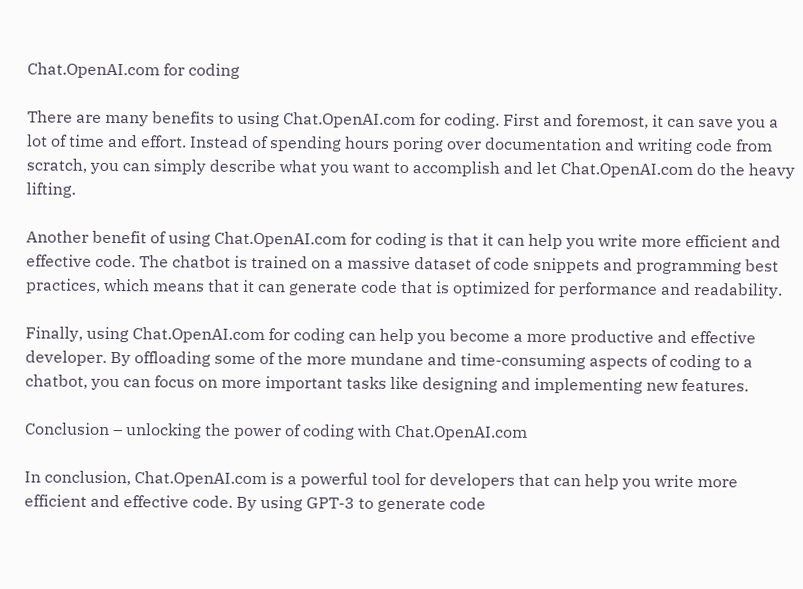Chat.OpenAI.com for coding

There are many benefits to using Chat.OpenAI.com for coding. First and foremost, it can save you a lot of time and effort. Instead of spending hours poring over documentation and writing code from scratch, you can simply describe what you want to accomplish and let Chat.OpenAI.com do the heavy lifting.

Another benefit of using Chat.OpenAI.com for coding is that it can help you write more efficient and effective code. The chatbot is trained on a massive dataset of code snippets and programming best practices, which means that it can generate code that is optimized for performance and readability.

Finally, using Chat.OpenAI.com for coding can help you become a more productive and effective developer. By offloading some of the more mundane and time-consuming aspects of coding to a chatbot, you can focus on more important tasks like designing and implementing new features.

Conclusion – unlocking the power of coding with Chat.OpenAI.com

In conclusion, Chat.OpenAI.com is a powerful tool for developers that can help you write more efficient and effective code. By using GPT-3 to generate code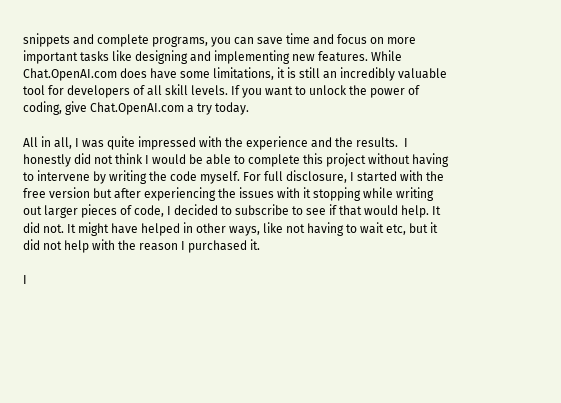snippets and complete programs, you can save time and focus on more important tasks like designing and implementing new features. While Chat.OpenAI.com does have some limitations, it is still an incredibly valuable tool for developers of all skill levels. If you want to unlock the power of coding, give Chat.OpenAI.com a try today.

All in all, I was quite impressed with the experience and the results.  I honestly did not think I would be able to complete this project without having to intervene by writing the code myself. For full disclosure, I started with the free version but after experiencing the issues with it stopping while writing out larger pieces of code, I decided to subscribe to see if that would help. It did not. It might have helped in other ways, like not having to wait etc, but it did not help with the reason I purchased it.

I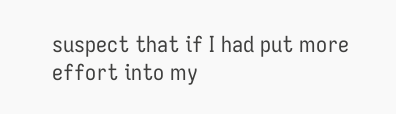suspect that if I had put more effort into my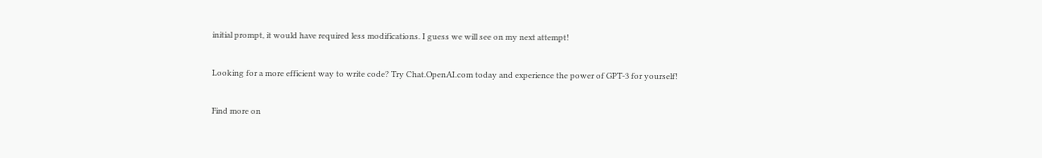initial prompt, it would have required less modifications. I guess we will see on my next attempt!

Looking for a more efficient way to write code? Try Chat.OpenAI.com today and experience the power of GPT-3 for yourself!

Find more on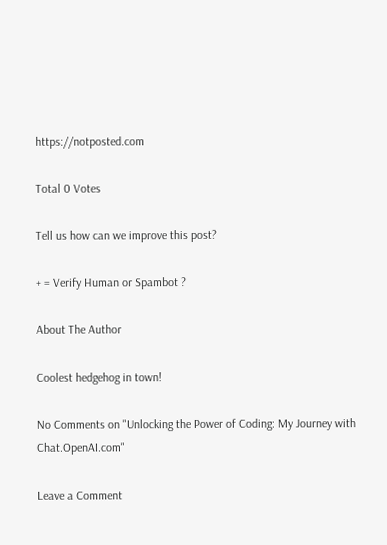https://notposted.com

Total 0 Votes

Tell us how can we improve this post?

+ = Verify Human or Spambot ?

About The Author

Coolest hedgehog in town!

No Comments on "Unlocking the Power of Coding: My Journey with Chat.OpenAI.com"

Leave a Comment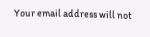Your email address will not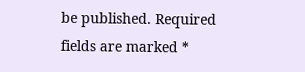be published. Required fields are marked *